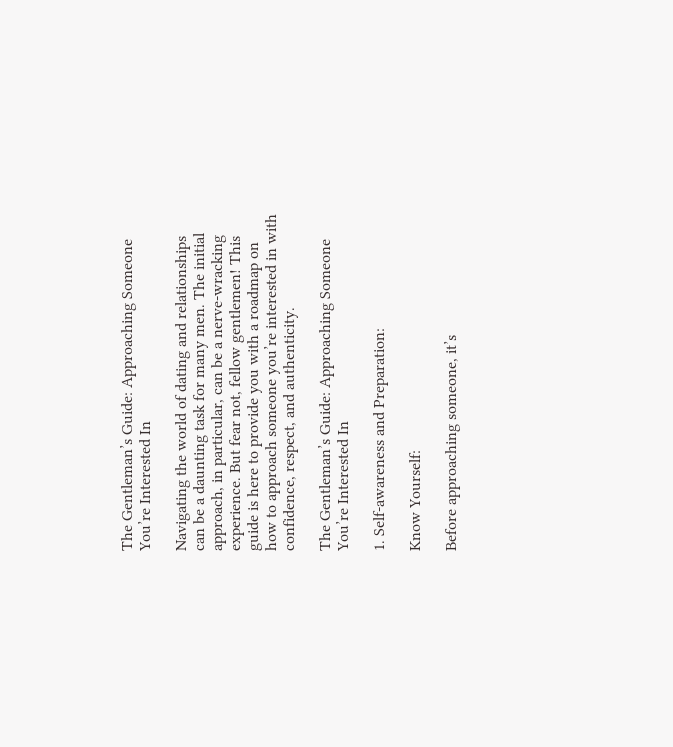The Gentleman’s Guide: Approaching Someone You’re Interested In

Navigating the world of dating and relationships can be a daunting task for many men. The initial approach, in particular, can be a nerve-wracking experience. But fear not, fellow gentlemen! This guide is here to provide you with a roadmap on how to approach someone you’re interested in with confidence, respect, and authenticity.

The Gentleman’s Guide: Approaching Someone You’re Interested In

1. Self-awareness and Preparation:

Know Yourself:

Before approaching someone, it’s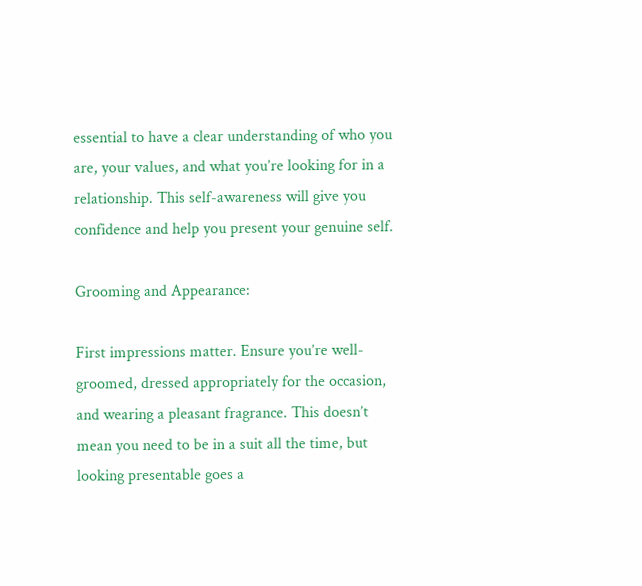essential to have a clear understanding of who you are, your values, and what you’re looking for in a relationship. This self-awareness will give you confidence and help you present your genuine self.

Grooming and Appearance:

First impressions matter. Ensure you’re well-groomed, dressed appropriately for the occasion, and wearing a pleasant fragrance. This doesn’t mean you need to be in a suit all the time, but looking presentable goes a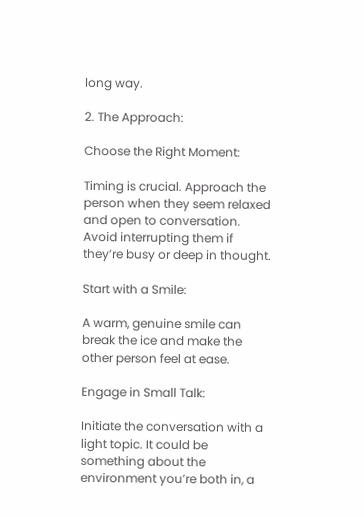long way.

2. The Approach:

Choose the Right Moment:

Timing is crucial. Approach the person when they seem relaxed and open to conversation. Avoid interrupting them if they’re busy or deep in thought.

Start with a Smile:

A warm, genuine smile can break the ice and make the other person feel at ease.

Engage in Small Talk:

Initiate the conversation with a light topic. It could be something about the environment you’re both in, a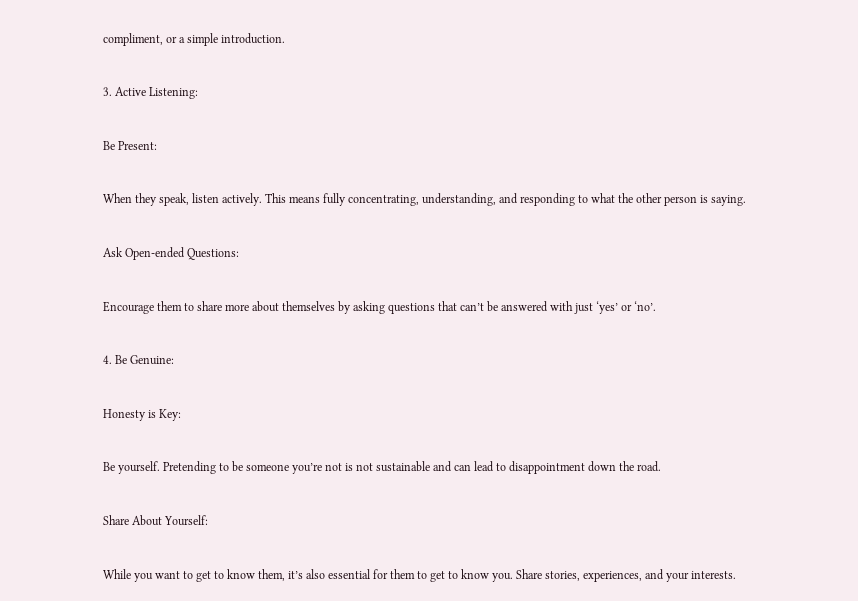compliment, or a simple introduction.

3. Active Listening:

Be Present:

When they speak, listen actively. This means fully concentrating, understanding, and responding to what the other person is saying.

Ask Open-ended Questions:

Encourage them to share more about themselves by asking questions that can’t be answered with just ‘yes’ or ‘no’.

4. Be Genuine:

Honesty is Key:

Be yourself. Pretending to be someone you’re not is not sustainable and can lead to disappointment down the road.

Share About Yourself:

While you want to get to know them, it’s also essential for them to get to know you. Share stories, experiences, and your interests.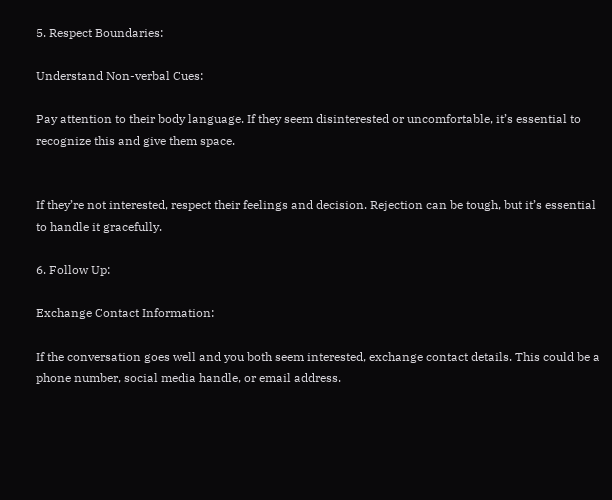5. Respect Boundaries:

Understand Non-verbal Cues:

Pay attention to their body language. If they seem disinterested or uncomfortable, it’s essential to recognize this and give them space.


If they’re not interested, respect their feelings and decision. Rejection can be tough, but it’s essential to handle it gracefully.

6. Follow Up:

Exchange Contact Information:

If the conversation goes well and you both seem interested, exchange contact details. This could be a phone number, social media handle, or email address.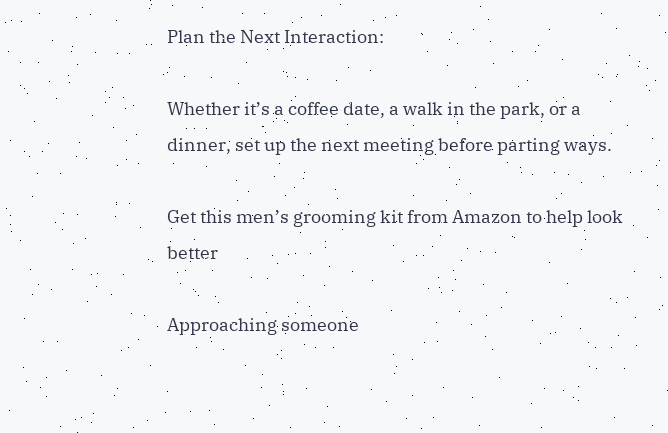Plan the Next Interaction:

Whether it’s a coffee date, a walk in the park, or a dinner, set up the next meeting before parting ways.

Get this men’s grooming kit from Amazon to help look better

Approaching someone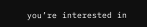you’re interested in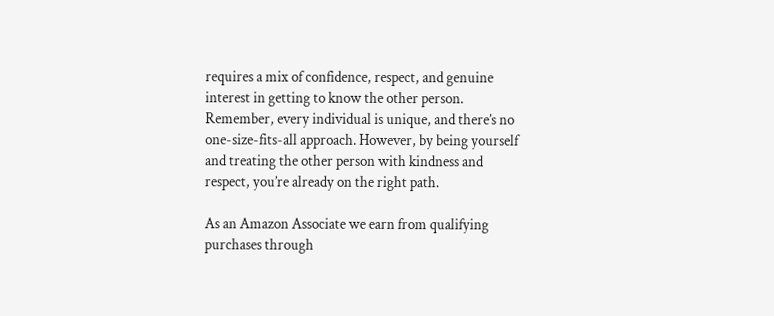requires a mix of confidence, respect, and genuine interest in getting to know the other person. Remember, every individual is unique, and there’s no one-size-fits-all approach. However, by being yourself and treating the other person with kindness and respect, you’re already on the right path.

As an Amazon Associate we earn from qualifying purchases through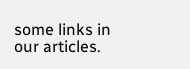some links in our articles.